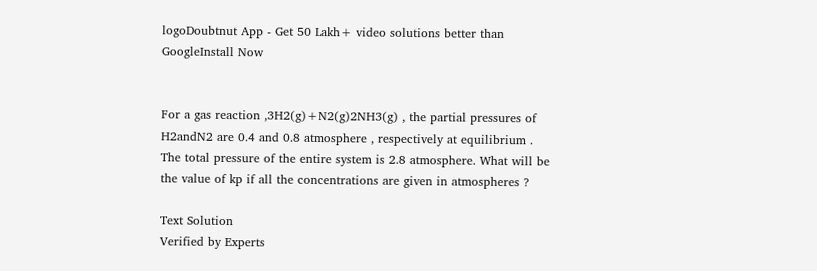logoDoubtnut App - Get 50 Lakh+ video solutions better than GoogleInstall Now


For a gas reaction ,3H2(g)+N2(g)2NH3(g) , the partial pressures of H2andN2 are 0.4 and 0.8 atmosphere , respectively at equilibrium . The total pressure of the entire system is 2.8 atmosphere. What will be the value of kp if all the concentrations are given in atmospheres ?

Text Solution
Verified by Experts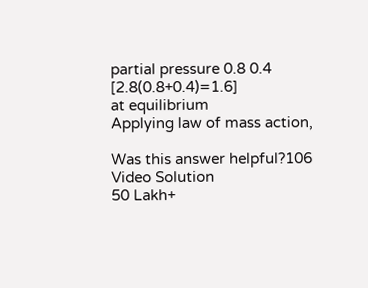partial pressure 0.8 0.4 [2.8(0.8+0.4)=1.6]
at equilibrium
Applying law of mass action,

Was this answer helpful?106
Video Solution
50 Lakh+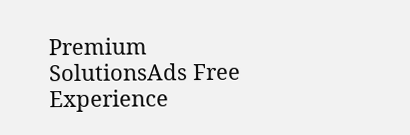Premium SolutionsAds Free Experience